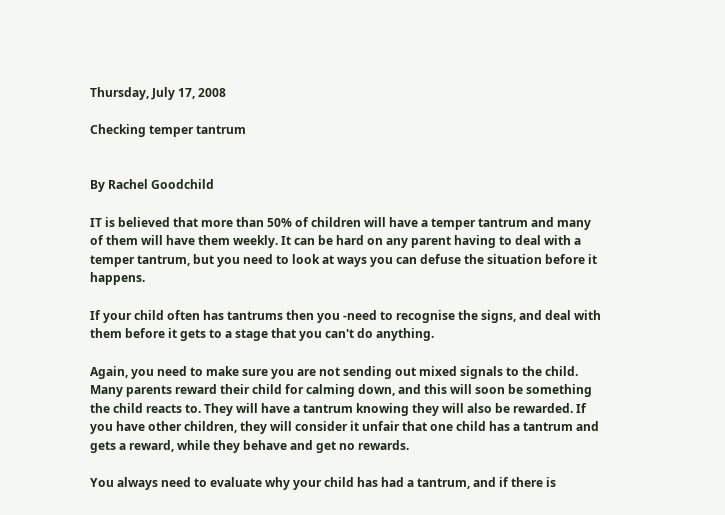Thursday, July 17, 2008

Checking temper tantrum


By Rachel Goodchild

IT is believed that more than 50% of children will have a temper tantrum and many of them will have them weekly. It can be hard on any parent having to deal with a temper tantrum, but you need to look at ways you can defuse the situation before it happens.

If your child often has tantrums then you -need to recognise the signs, and deal with them before it gets to a stage that you can't do anything.

Again, you need to make sure you are not sending out mixed signals to the child. Many parents reward their child for calming down, and this will soon be something the child reacts to. They will have a tantrum knowing they will also be rewarded. If you have other children, they will consider it unfair that one child has a tantrum and gets a reward, while they behave and get no rewards.

You always need to evaluate why your child has had a tantrum, and if there is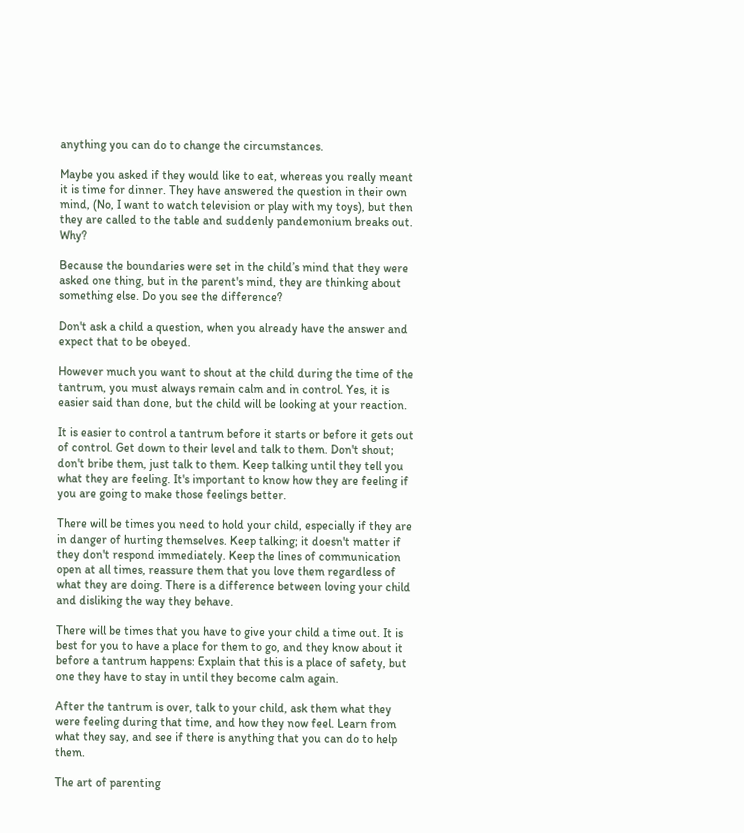anything you can do to change the circumstances.

Maybe you asked if they would like to eat, whereas you really meant it is time for dinner. They have answered the question in their own mind, (No, I want to watch television or play with my toys), but then they are called to the table and suddenly pandemonium breaks out. Why?

Because the boundaries were set in the child’s mind that they were asked one thing, but in the parent's mind, they are thinking about something else. Do you see the difference?

Don't ask a child a question, when you already have the answer and expect that to be obeyed.

However much you want to shout at the child during the time of the tantrum, you must always remain calm and in control. Yes, it is easier said than done, but the child will be looking at your reaction.

It is easier to control a tantrum before it starts or before it gets out of control. Get down to their level and talk to them. Don't shout; don't bribe them, just talk to them. Keep talking until they tell you what they are feeling. It's important to know how they are feeling if you are going to make those feelings better.

There will be times you need to hold your child, especially if they are in danger of hurting themselves. Keep talking; it doesn't matter if they don't respond immediately. Keep the lines of communication open at all times, reassure them that you love them regardless of what they are doing. There is a difference between loving your child and disliking the way they behave.

There will be times that you have to give your child a time out. It is best for you to have a place for them to go, and they know about it before a tantrum happens: Explain that this is a place of safety, but one they have to stay in until they become calm again.

After the tantrum is over, talk to your child, ask them what they were feeling during that time, and how they now feel. Learn from what they say, and see if there is anything that you can do to help them.

The art of parenting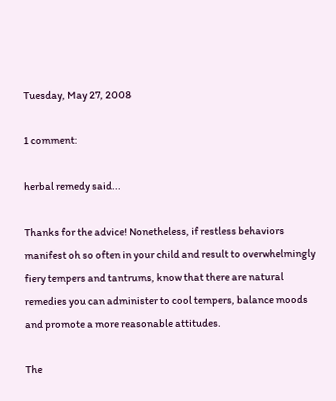Tuesday, May 27, 2008

1 comment:

herbal remedy said...

Thanks for the advice! Nonetheless, if restless behaviors manifest oh so often in your child and result to overwhelmingly fiery tempers and tantrums, know that there are natural remedies you can administer to cool tempers, balance moods and promote a more reasonable attitudes.

The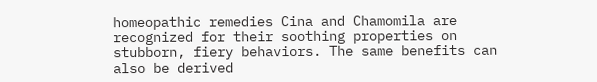homeopathic remedies Cina and Chamomila are recognized for their soothing properties on stubborn, fiery behaviors. The same benefits can also be derived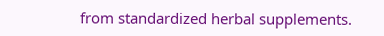from standardized herbal supplements.